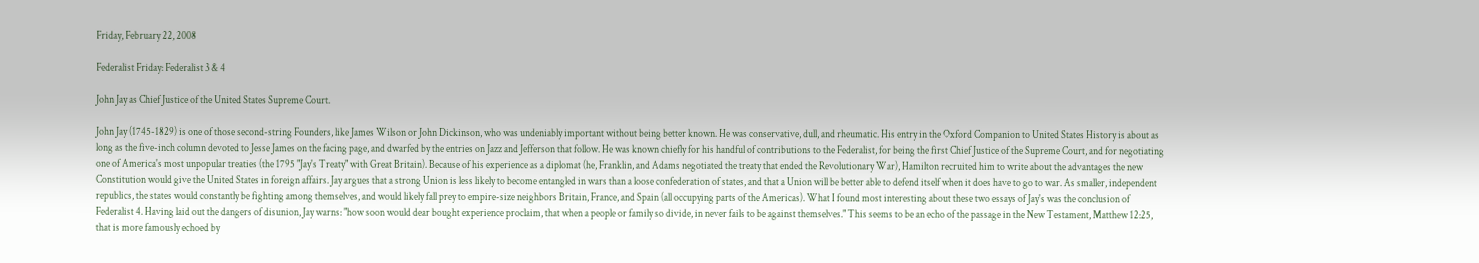Friday, February 22, 2008

Federalist Friday: Federalist 3 & 4

John Jay as Chief Justice of the United States Supreme Court.

John Jay (1745-1829) is one of those second-string Founders, like James Wilson or John Dickinson, who was undeniably important without being better known. He was conservative, dull, and rheumatic. His entry in the Oxford Companion to United States History is about as long as the five-inch column devoted to Jesse James on the facing page, and dwarfed by the entries on Jazz and Jefferson that follow. He was known chiefly for his handful of contributions to the Federalist, for being the first Chief Justice of the Supreme Court, and for negotiating one of America's most unpopular treaties (the 1795 "Jay's Treaty" with Great Britain). Because of his experience as a diplomat (he, Franklin, and Adams negotiated the treaty that ended the Revolutionary War), Hamilton recruited him to write about the advantages the new Constitution would give the United States in foreign affairs. Jay argues that a strong Union is less likely to become entangled in wars than a loose confederation of states, and that a Union will be better able to defend itself when it does have to go to war. As smaller, independent republics, the states would constantly be fighting among themselves, and would likely fall prey to empire-size neighbors Britain, France, and Spain (all occupying parts of the Americas). What I found most interesting about these two essays of Jay's was the conclusion of Federalist 4. Having laid out the dangers of disunion, Jay warns: "how soon would dear bought experience proclaim, that when a people or family so divide, in never fails to be against themselves." This seems to be an echo of the passage in the New Testament, Matthew 12:25, that is more famously echoed by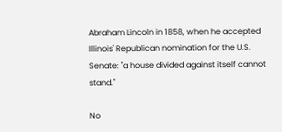Abraham Lincoln in 1858, when he accepted Illinois' Republican nomination for the U.S. Senate: "a house divided against itself cannot stand."

No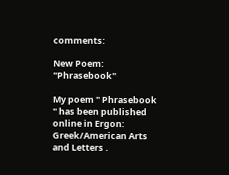comments:

New Poem: "Phrasebook"

My poem " Phrasebook " has been published online in Ergon: Greek/American Arts and Letters .